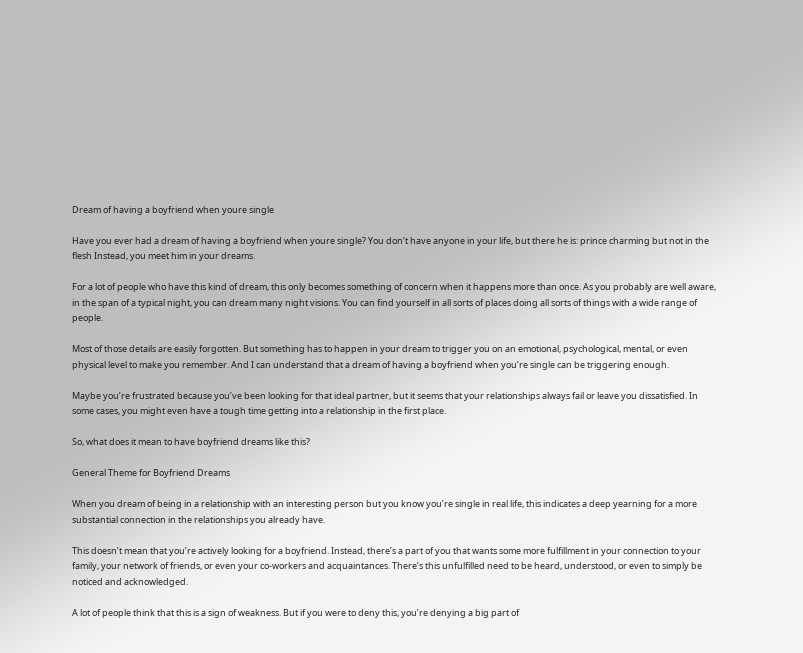Dream of having a boyfriend when youre single

Have you ever had a dream of having a boyfriend when youre single? You don’t have anyone in your life, but there he is: prince charming but not in the flesh Instead, you meet him in your dreams.

For a lot of people who have this kind of dream, this only becomes something of concern when it happens more than once. As you probably are well aware, in the span of a typical night, you can dream many night visions. You can find yourself in all sorts of places doing all sorts of things with a wide range of people.

Most of those details are easily forgotten. But something has to happen in your dream to trigger you on an emotional, psychological, mental, or even physical level to make you remember. And I can understand that a dream of having a boyfriend when you’re single can be triggering enough.

Maybe you’re frustrated because you’ve been looking for that ideal partner, but it seems that your relationships always fail or leave you dissatisfied. In some cases, you might even have a tough time getting into a relationship in the first place.

So, what does it mean to have boyfriend dreams like this?

General Theme for Boyfriend Dreams

When you dream of being in a relationship with an interesting person but you know you’re single in real life, this indicates a deep yearning for a more substantial connection in the relationships you already have.

This doesn’t mean that you’re actively looking for a boyfriend. Instead, there’s a part of you that wants some more fulfillment in your connection to your family, your network of friends, or even your co-workers and acquaintances. There’s this unfulfilled need to be heard, understood, or even to simply be noticed and acknowledged.

A lot of people think that this is a sign of weakness. But if you were to deny this, you’re denying a big part of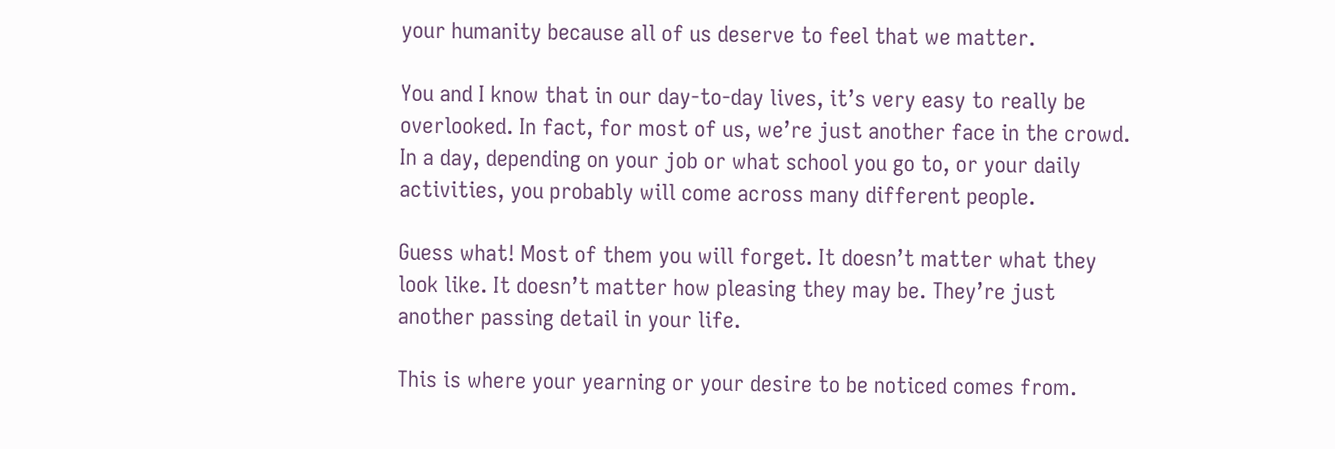your humanity because all of us deserve to feel that we matter.

You and I know that in our day-to-day lives, it’s very easy to really be overlooked. In fact, for most of us, we’re just another face in the crowd. In a day, depending on your job or what school you go to, or your daily activities, you probably will come across many different people.

Guess what! Most of them you will forget. It doesn’t matter what they look like. It doesn’t matter how pleasing they may be. They’re just another passing detail in your life.

This is where your yearning or your desire to be noticed comes from.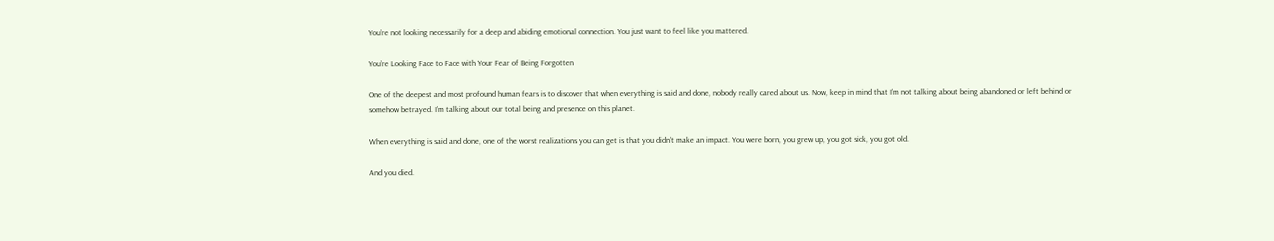You’re not looking necessarily for a deep and abiding emotional connection. You just want to feel like you mattered.

You’re Looking Face to Face with Your Fear of Being Forgotten

One of the deepest and most profound human fears is to discover that when everything is said and done, nobody really cared about us. Now, keep in mind that I’m not talking about being abandoned or left behind or somehow betrayed. I’m talking about our total being and presence on this planet.

When everything is said and done, one of the worst realizations you can get is that you didn’t make an impact. You were born, you grew up, you got sick, you got old.

And you died.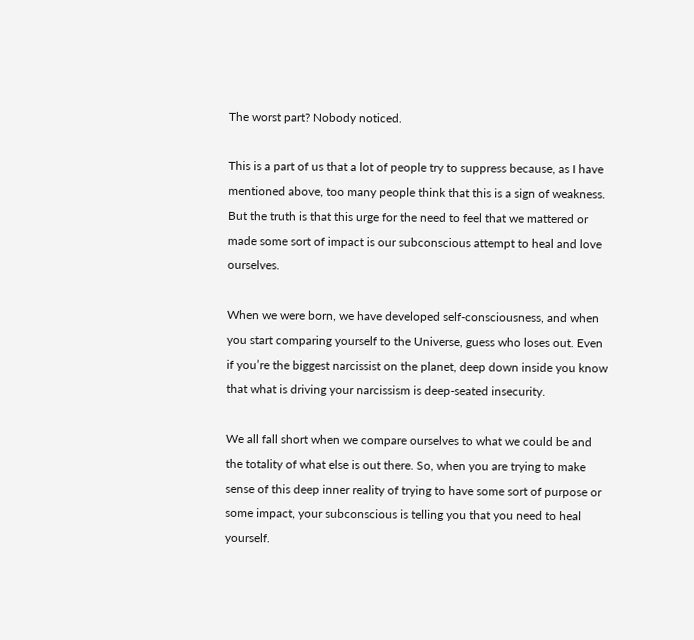The worst part? Nobody noticed.

This is a part of us that a lot of people try to suppress because, as I have mentioned above, too many people think that this is a sign of weakness. But the truth is that this urge for the need to feel that we mattered or made some sort of impact is our subconscious attempt to heal and love ourselves.

When we were born, we have developed self-consciousness, and when you start comparing yourself to the Universe, guess who loses out. Even if you’re the biggest narcissist on the planet, deep down inside you know that what is driving your narcissism is deep-seated insecurity.

We all fall short when we compare ourselves to what we could be and the totality of what else is out there. So, when you are trying to make sense of this deep inner reality of trying to have some sort of purpose or some impact, your subconscious is telling you that you need to heal yourself.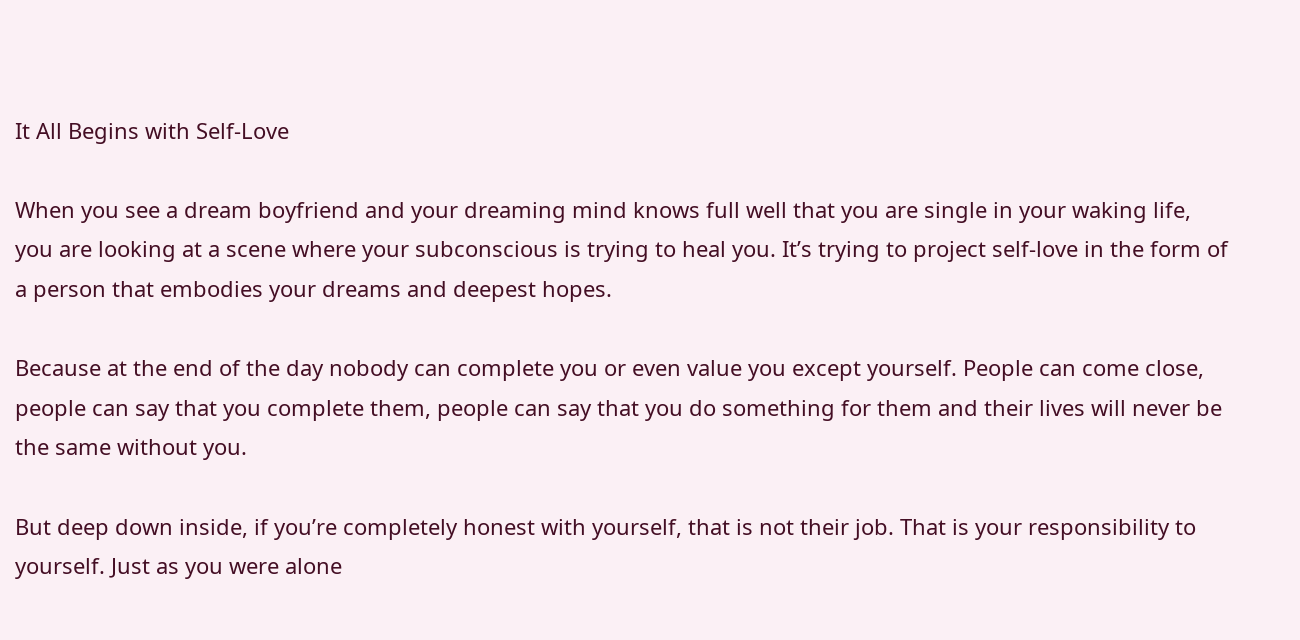It All Begins with Self-Love

When you see a dream boyfriend and your dreaming mind knows full well that you are single in your waking life, you are looking at a scene where your subconscious is trying to heal you. It’s trying to project self-love in the form of a person that embodies your dreams and deepest hopes.

Because at the end of the day nobody can complete you or even value you except yourself. People can come close, people can say that you complete them, people can say that you do something for them and their lives will never be the same without you.

But deep down inside, if you’re completely honest with yourself, that is not their job. That is your responsibility to yourself. Just as you were alone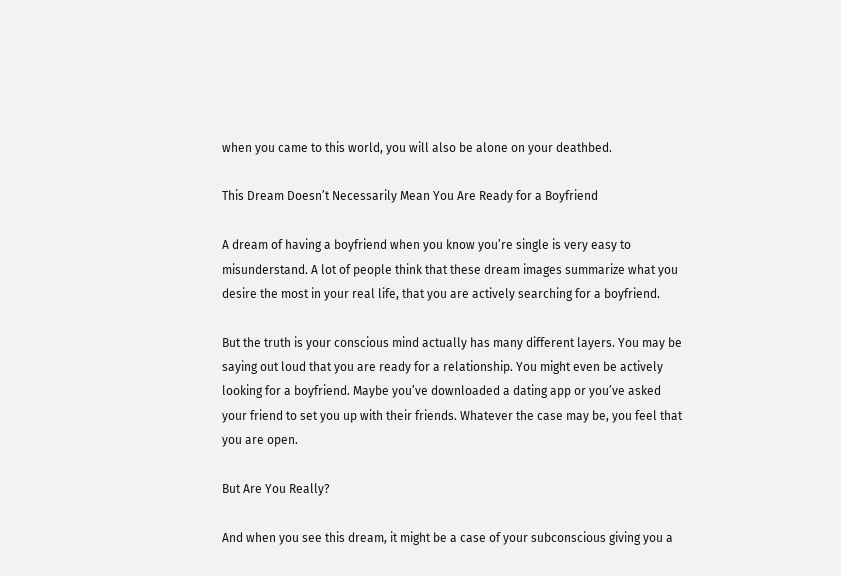when you came to this world, you will also be alone on your deathbed.

This Dream Doesn’t Necessarily Mean You Are Ready for a Boyfriend

A dream of having a boyfriend when you know you’re single is very easy to misunderstand. A lot of people think that these dream images summarize what you desire the most in your real life, that you are actively searching for a boyfriend.

But the truth is your conscious mind actually has many different layers. You may be saying out loud that you are ready for a relationship. You might even be actively looking for a boyfriend. Maybe you’ve downloaded a dating app or you’ve asked your friend to set you up with their friends. Whatever the case may be, you feel that you are open.

But Are You Really?

And when you see this dream, it might be a case of your subconscious giving you a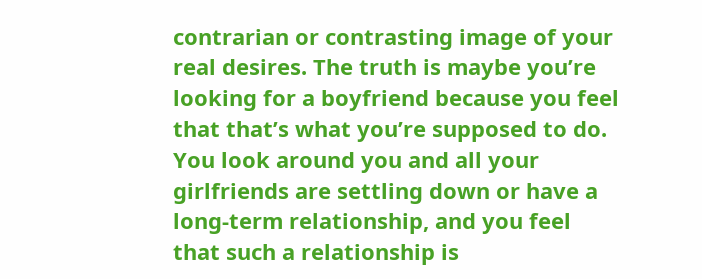contrarian or contrasting image of your real desires. The truth is maybe you’re looking for a boyfriend because you feel that that’s what you’re supposed to do. You look around you and all your girlfriends are settling down or have a long-term relationship, and you feel that such a relationship is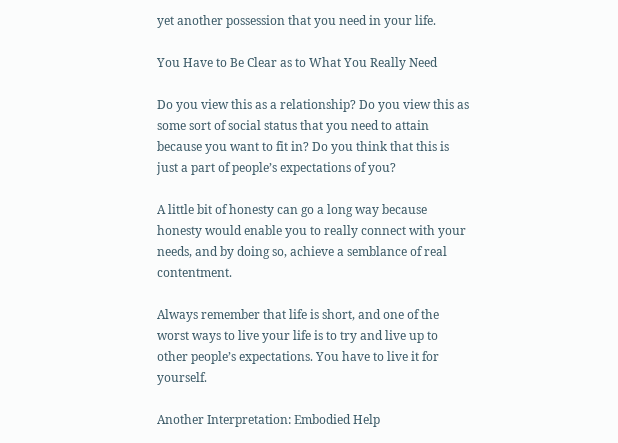yet another possession that you need in your life.

You Have to Be Clear as to What You Really Need

Do you view this as a relationship? Do you view this as some sort of social status that you need to attain because you want to fit in? Do you think that this is just a part of people’s expectations of you?

A little bit of honesty can go a long way because honesty would enable you to really connect with your needs, and by doing so, achieve a semblance of real contentment.

Always remember that life is short, and one of the worst ways to live your life is to try and live up to other people’s expectations. You have to live it for yourself.

Another Interpretation: Embodied Help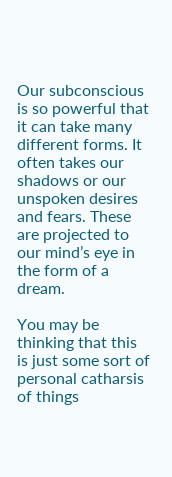Our subconscious is so powerful that it can take many different forms. It often takes our shadows or our unspoken desires and fears. These are projected to our mind’s eye in the form of a dream.

You may be thinking that this is just some sort of personal catharsis of things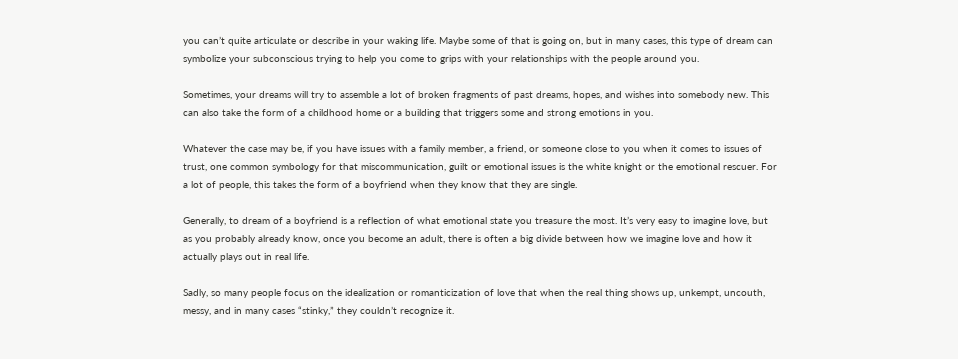you can’t quite articulate or describe in your waking life. Maybe some of that is going on, but in many cases, this type of dream can symbolize your subconscious trying to help you come to grips with your relationships with the people around you.

Sometimes, your dreams will try to assemble a lot of broken fragments of past dreams, hopes, and wishes into somebody new. This can also take the form of a childhood home or a building that triggers some and strong emotions in you.

Whatever the case may be, if you have issues with a family member, a friend, or someone close to you when it comes to issues of trust, one common symbology for that miscommunication, guilt or emotional issues is the white knight or the emotional rescuer. For a lot of people, this takes the form of a boyfriend when they know that they are single.

Generally, to dream of a boyfriend is a reflection of what emotional state you treasure the most. It’s very easy to imagine love, but as you probably already know, once you become an adult, there is often a big divide between how we imagine love and how it actually plays out in real life.

Sadly, so many people focus on the idealization or romanticization of love that when the real thing shows up, unkempt, uncouth, messy, and in many cases “stinky,” they couldn’t recognize it.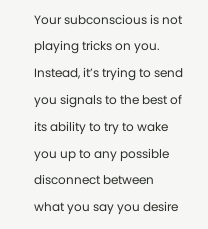Your subconscious is not playing tricks on you. Instead, it’s trying to send you signals to the best of its ability to try to wake you up to any possible disconnect between what you say you desire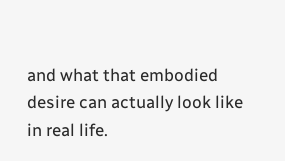and what that embodied desire can actually look like in real life.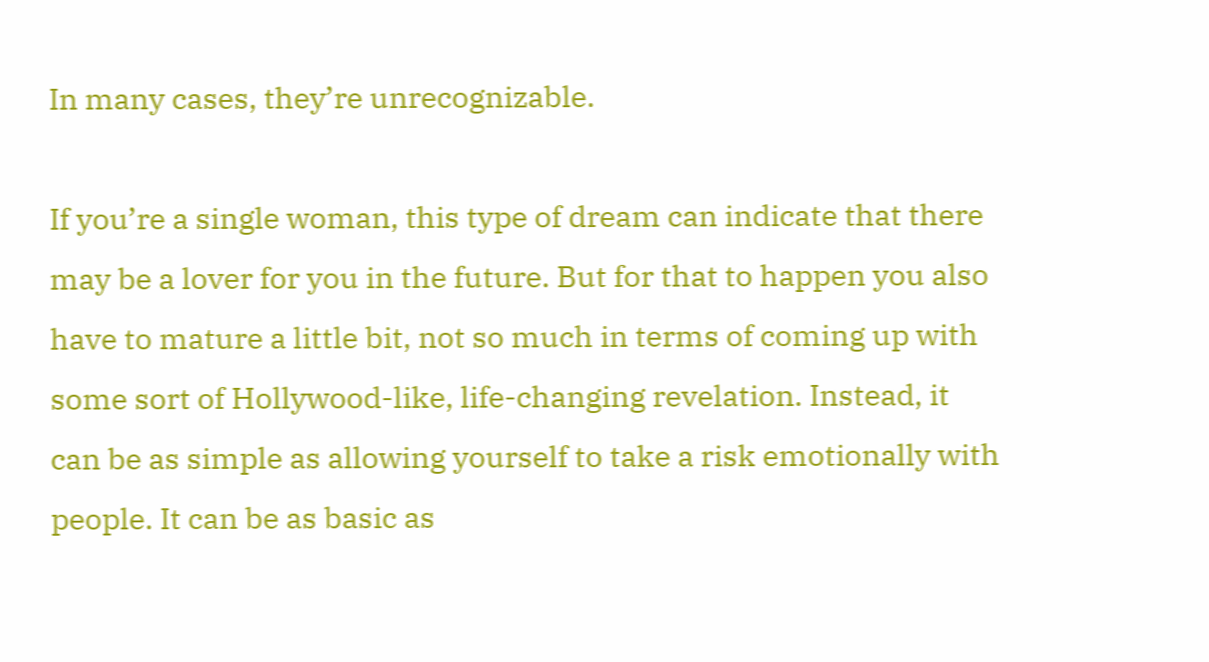In many cases, they’re unrecognizable.

If you’re a single woman, this type of dream can indicate that there may be a lover for you in the future. But for that to happen you also have to mature a little bit, not so much in terms of coming up with some sort of Hollywood-like, life-changing revelation. Instead, it can be as simple as allowing yourself to take a risk emotionally with people. It can be as basic as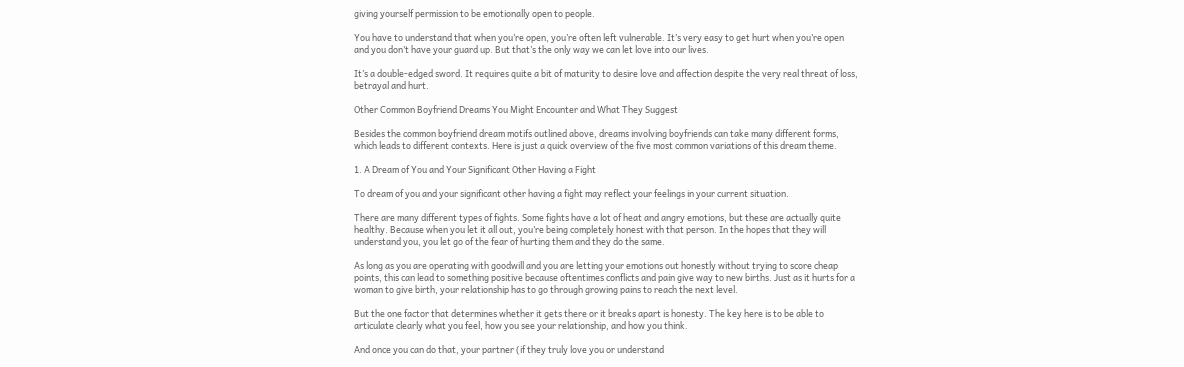giving yourself permission to be emotionally open to people.

You have to understand that when you’re open, you’re often left vulnerable. It’s very easy to get hurt when you’re open and you don’t have your guard up. But that’s the only way we can let love into our lives.

It’s a double-edged sword. It requires quite a bit of maturity to desire love and affection despite the very real threat of loss, betrayal and hurt.

Other Common Boyfriend Dreams You Might Encounter and What They Suggest

Besides the common boyfriend dream motifs outlined above, dreams involving boyfriends can take many different forms, which leads to different contexts. Here is just a quick overview of the five most common variations of this dream theme.

1. A Dream of You and Your Significant Other Having a Fight

To dream of you and your significant other having a fight may reflect your feelings in your current situation.

There are many different types of fights. Some fights have a lot of heat and angry emotions, but these are actually quite healthy. Because when you let it all out, you’re being completely honest with that person. In the hopes that they will understand you, you let go of the fear of hurting them and they do the same.

As long as you are operating with goodwill and you are letting your emotions out honestly without trying to score cheap points, this can lead to something positive because oftentimes conflicts and pain give way to new births. Just as it hurts for a woman to give birth, your relationship has to go through growing pains to reach the next level.

But the one factor that determines whether it gets there or it breaks apart is honesty. The key here is to be able to articulate clearly what you feel, how you see your relationship, and how you think.

And once you can do that, your partner (if they truly love you or understand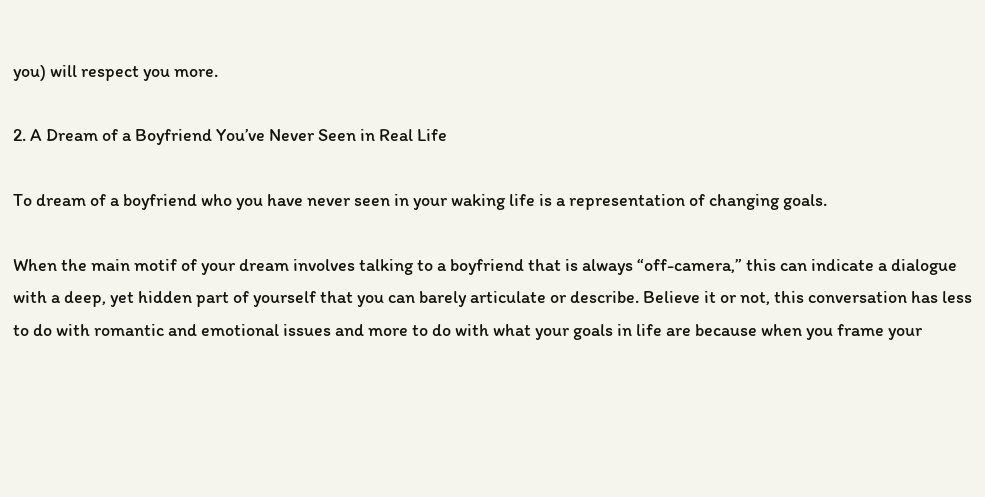you) will respect you more.

2. A Dream of a Boyfriend You’ve Never Seen in Real Life

To dream of a boyfriend who you have never seen in your waking life is a representation of changing goals.

When the main motif of your dream involves talking to a boyfriend that is always “off-camera,” this can indicate a dialogue with a deep, yet hidden part of yourself that you can barely articulate or describe. Believe it or not, this conversation has less to do with romantic and emotional issues and more to do with what your goals in life are because when you frame your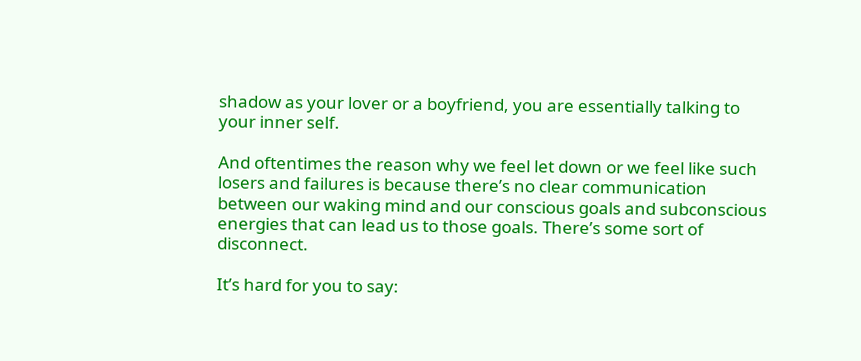shadow as your lover or a boyfriend, you are essentially talking to your inner self.

And oftentimes the reason why we feel let down or we feel like such losers and failures is because there’s no clear communication between our waking mind and our conscious goals and subconscious energies that can lead us to those goals. There’s some sort of disconnect.

It’s hard for you to say: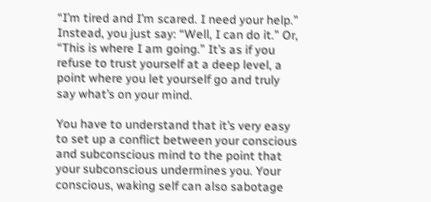“I’m tired and I’m scared. I need your help.” Instead, you just say: “Well, I can do it.” Or, “This is where I am going.” It’s as if you refuse to trust yourself at a deep level, a point where you let yourself go and truly say what’s on your mind.

You have to understand that it’s very easy to set up a conflict between your conscious and subconscious mind to the point that your subconscious undermines you. Your conscious, waking self can also sabotage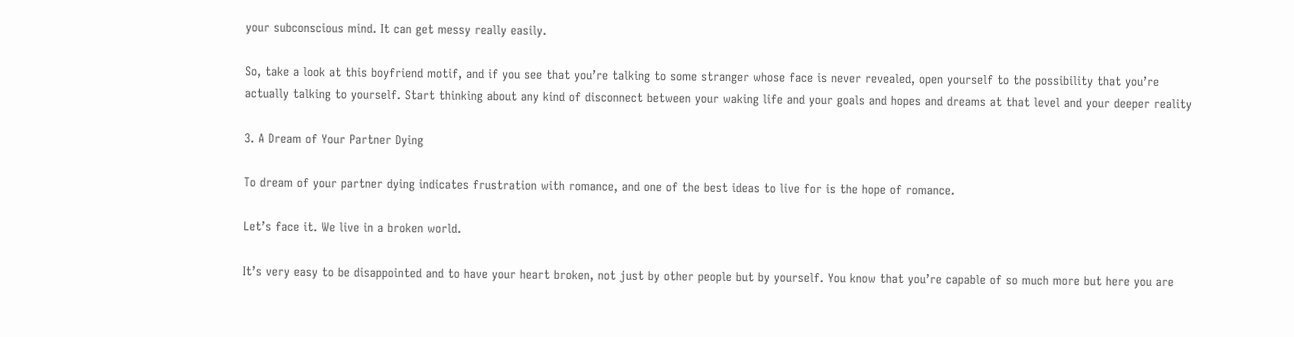your subconscious mind. It can get messy really easily.

So, take a look at this boyfriend motif, and if you see that you’re talking to some stranger whose face is never revealed, open yourself to the possibility that you’re actually talking to yourself. Start thinking about any kind of disconnect between your waking life and your goals and hopes and dreams at that level and your deeper reality

3. A Dream of Your Partner Dying

To dream of your partner dying indicates frustration with romance, and one of the best ideas to live for is the hope of romance.

Let’s face it. We live in a broken world.

It’s very easy to be disappointed and to have your heart broken, not just by other people but by yourself. You know that you’re capable of so much more but here you are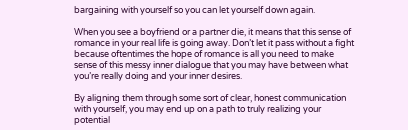bargaining with yourself so you can let yourself down again.

When you see a boyfriend or a partner die, it means that this sense of romance in your real life is going away. Don’t let it pass without a fight because oftentimes the hope of romance is all you need to make sense of this messy inner dialogue that you may have between what you’re really doing and your inner desires.

By aligning them through some sort of clear, honest communication with yourself, you may end up on a path to truly realizing your potential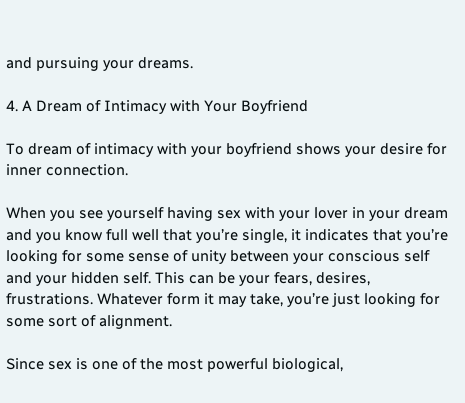and pursuing your dreams.

4. A Dream of Intimacy with Your Boyfriend

To dream of intimacy with your boyfriend shows your desire for inner connection.

When you see yourself having sex with your lover in your dream and you know full well that you’re single, it indicates that you’re looking for some sense of unity between your conscious self and your hidden self. This can be your fears, desires, frustrations. Whatever form it may take, you’re just looking for some sort of alignment.

Since sex is one of the most powerful biological,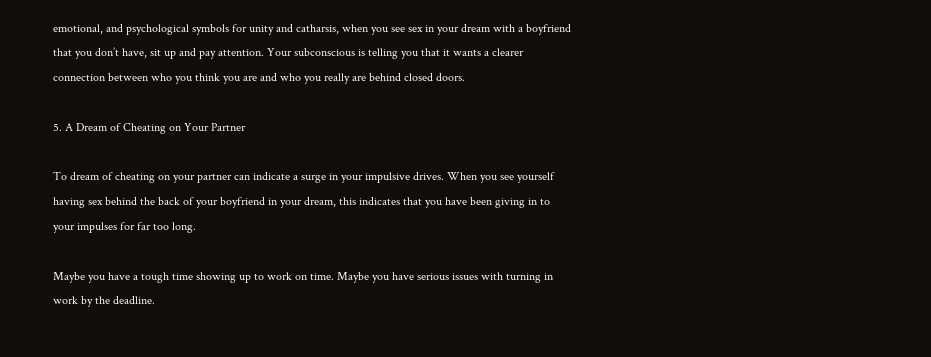emotional, and psychological symbols for unity and catharsis, when you see sex in your dream with a boyfriend that you don’t have, sit up and pay attention. Your subconscious is telling you that it wants a clearer connection between who you think you are and who you really are behind closed doors.

5. A Dream of Cheating on Your Partner

To dream of cheating on your partner can indicate a surge in your impulsive drives. When you see yourself having sex behind the back of your boyfriend in your dream, this indicates that you have been giving in to your impulses for far too long.

Maybe you have a tough time showing up to work on time. Maybe you have serious issues with turning in work by the deadline.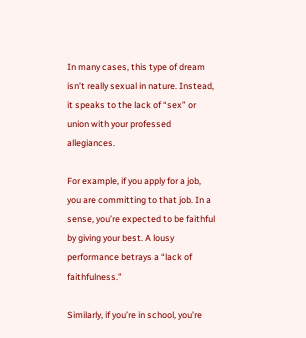In many cases, this type of dream isn’t really sexual in nature. Instead, it speaks to the lack of “sex” or union with your professed allegiances.

For example, if you apply for a job, you are committing to that job. In a sense, you’re expected to be faithful by giving your best. A lousy performance betrays a “lack of faithfulness.”

Similarly, if you’re in school, you’re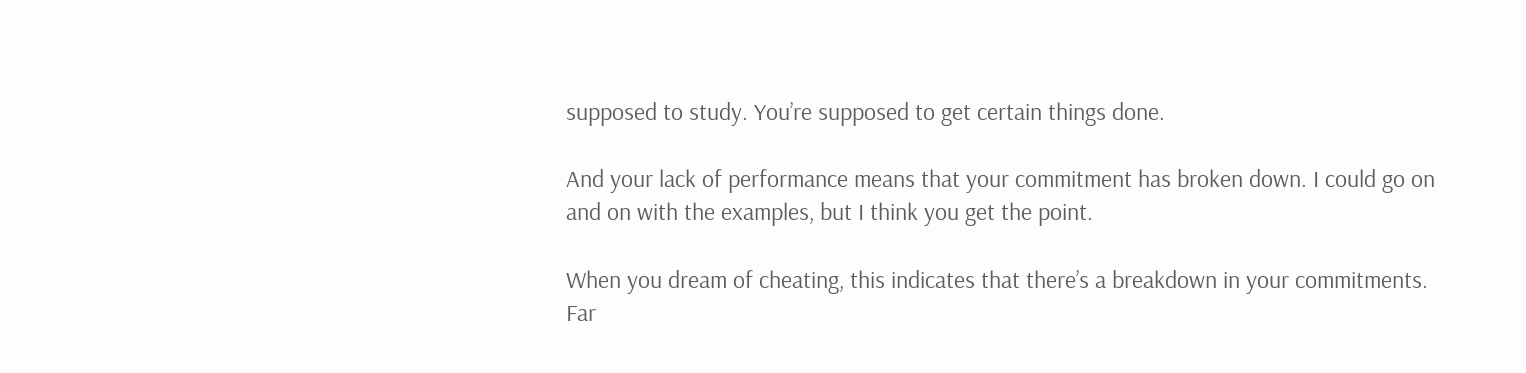supposed to study. You’re supposed to get certain things done.

And your lack of performance means that your commitment has broken down. I could go on and on with the examples, but I think you get the point.

When you dream of cheating, this indicates that there’s a breakdown in your commitments. Far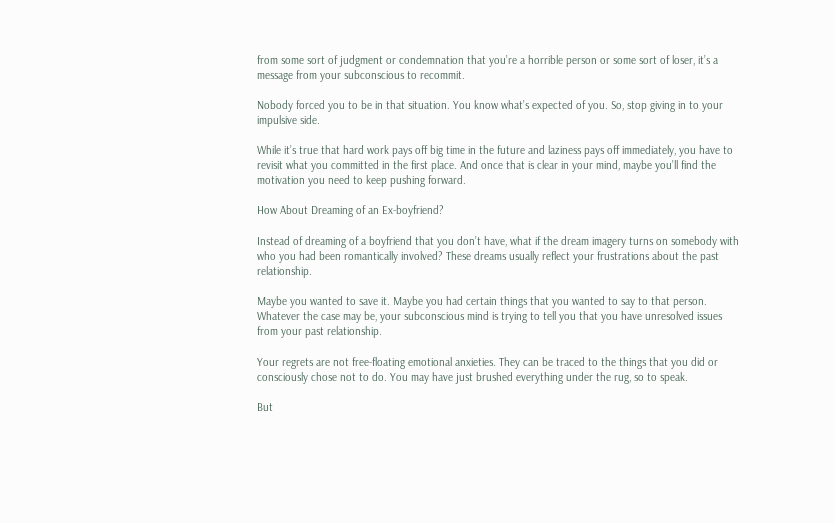from some sort of judgment or condemnation that you’re a horrible person or some sort of loser, it’s a message from your subconscious to recommit.

Nobody forced you to be in that situation. You know what’s expected of you. So, stop giving in to your impulsive side.

While it’s true that hard work pays off big time in the future and laziness pays off immediately, you have to revisit what you committed in the first place. And once that is clear in your mind, maybe you’ll find the motivation you need to keep pushing forward.

How About Dreaming of an Ex-boyfriend?

Instead of dreaming of a boyfriend that you don’t have, what if the dream imagery turns on somebody with who you had been romantically involved? These dreams usually reflect your frustrations about the past relationship.

Maybe you wanted to save it. Maybe you had certain things that you wanted to say to that person. Whatever the case may be, your subconscious mind is trying to tell you that you have unresolved issues from your past relationship.

Your regrets are not free-floating emotional anxieties. They can be traced to the things that you did or consciously chose not to do. You may have just brushed everything under the rug, so to speak.

But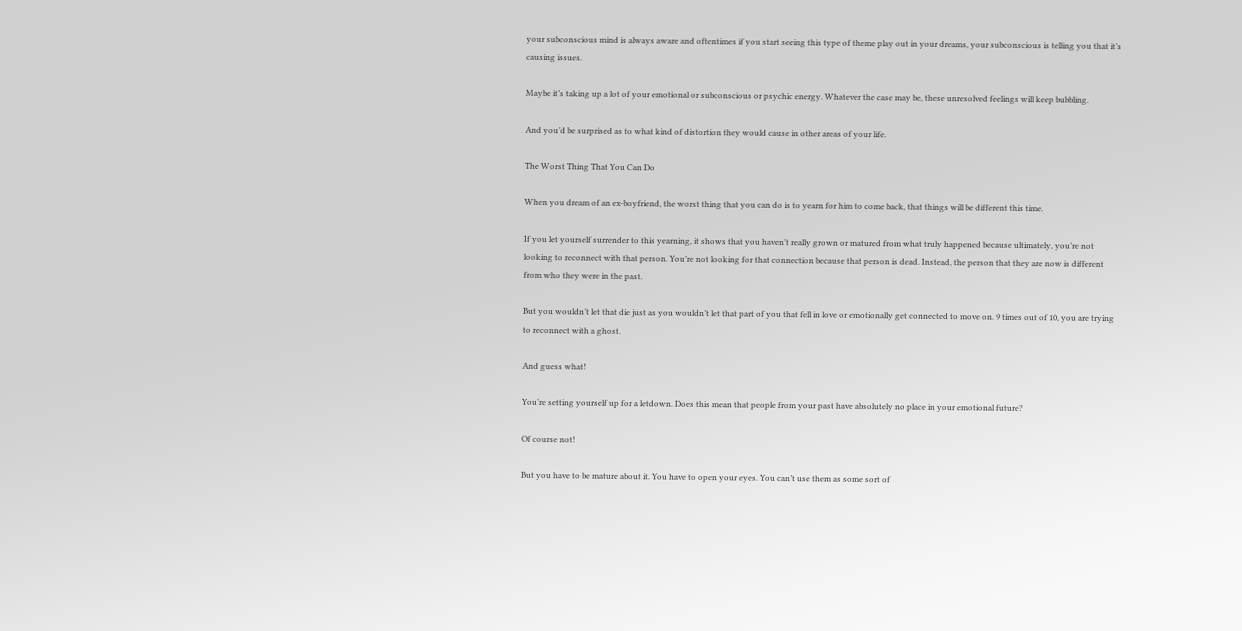your subconscious mind is always aware and oftentimes if you start seeing this type of theme play out in your dreams, your subconscious is telling you that it’s causing issues.

Maybe it’s taking up a lot of your emotional or subconscious or psychic energy. Whatever the case may be, these unresolved feelings will keep bubbling.

And you’d be surprised as to what kind of distortion they would cause in other areas of your life.

The Worst Thing That You Can Do

When you dream of an ex-boyfriend, the worst thing that you can do is to yearn for him to come back, that things will be different this time.

If you let yourself surrender to this yearning, it shows that you haven’t really grown or matured from what truly happened because ultimately, you’re not looking to reconnect with that person. You’re not looking for that connection because that person is dead. Instead, the person that they are now is different from who they were in the past.

But you wouldn’t let that die just as you wouldn’t let that part of you that fell in love or emotionally get connected to move on. 9 times out of 10, you are trying to reconnect with a ghost.

And guess what!

You’re setting yourself up for a letdown. Does this mean that people from your past have absolutely no place in your emotional future?

Of course not!

But you have to be mature about it. You have to open your eyes. You can’t use them as some sort of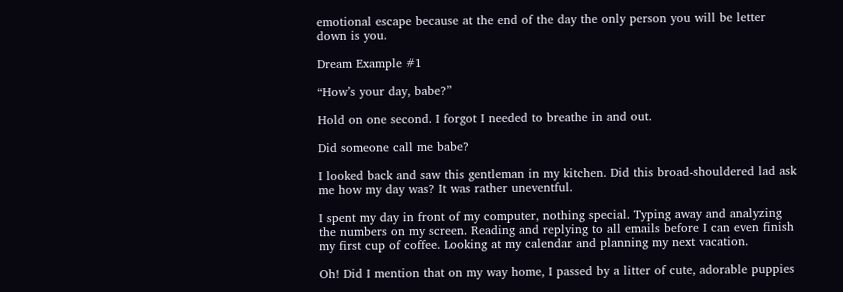emotional escape because at the end of the day the only person you will be letter down is you.

Dream Example #1

“How’s your day, babe?”

Hold on one second. I forgot I needed to breathe in and out.

Did someone call me babe?

I looked back and saw this gentleman in my kitchen. Did this broad-shouldered lad ask me how my day was? It was rather uneventful.

I spent my day in front of my computer, nothing special. Typing away and analyzing the numbers on my screen. Reading and replying to all emails before I can even finish my first cup of coffee. Looking at my calendar and planning my next vacation.

Oh! Did I mention that on my way home, I passed by a litter of cute, adorable puppies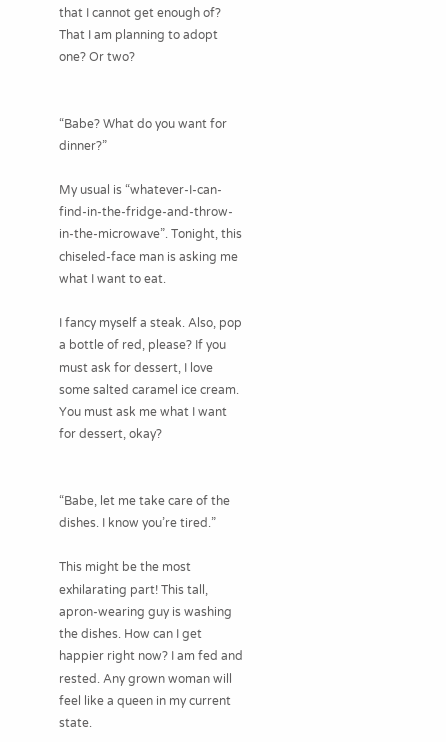that I cannot get enough of? That I am planning to adopt one? Or two?


“Babe? What do you want for dinner?”

My usual is “whatever-I-can-find-in-the-fridge-and-throw-in-the-microwave”. Tonight, this chiseled-face man is asking me what I want to eat.

I fancy myself a steak. Also, pop a bottle of red, please? If you must ask for dessert, I love some salted caramel ice cream. You must ask me what I want for dessert, okay?


“Babe, let me take care of the dishes. I know you’re tired.”

This might be the most exhilarating part! This tall, apron-wearing guy is washing the dishes. How can I get happier right now? I am fed and rested. Any grown woman will feel like a queen in my current state.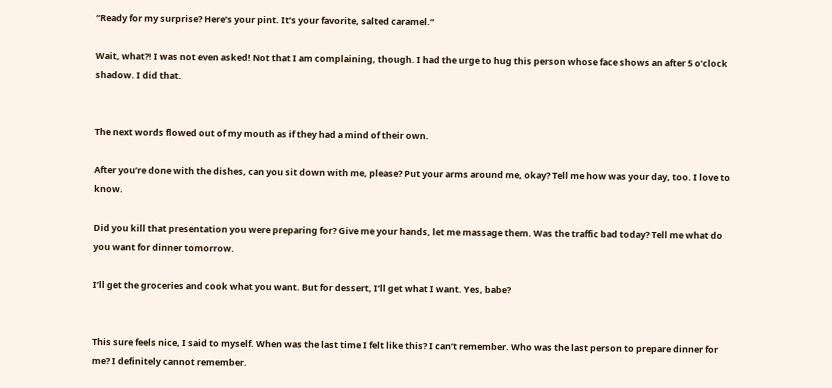“Ready for my surprise? Here’s your pint. It’s your favorite, salted caramel.”

Wait, what?! I was not even asked! Not that I am complaining, though. I had the urge to hug this person whose face shows an after 5 o’clock shadow. I did that.


The next words flowed out of my mouth as if they had a mind of their own.

After you’re done with the dishes, can you sit down with me, please? Put your arms around me, okay? Tell me how was your day, too. I love to know.

Did you kill that presentation you were preparing for? Give me your hands, let me massage them. Was the traffic bad today? Tell me what do you want for dinner tomorrow.

I’ll get the groceries and cook what you want. But for dessert, I’ll get what I want. Yes, babe?


This sure feels nice, I said to myself. When was the last time I felt like this? I can’t remember. Who was the last person to prepare dinner for me? I definitely cannot remember.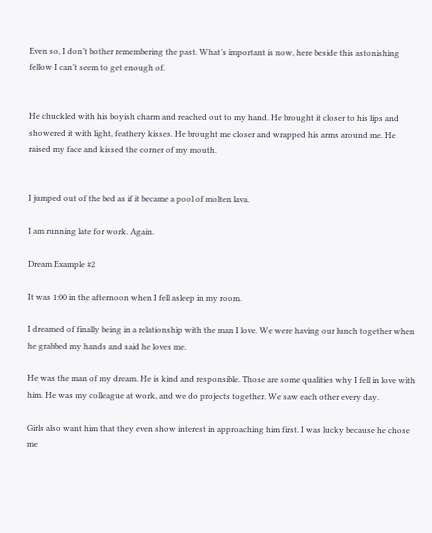Even so, I don’t bother remembering the past. What’s important is now, here beside this astonishing fellow I can’t seem to get enough of.


He chuckled with his boyish charm and reached out to my hand. He brought it closer to his lips and showered it with light, feathery kisses. He brought me closer and wrapped his arms around me. He raised my face and kissed the corner of my mouth.


I jumped out of the bed as if it became a pool of molten lava.

I am running late for work. Again.

Dream Example #2

It was 1:00 in the afternoon when I fell asleep in my room.

I dreamed of finally being in a relationship with the man I love. We were having our lunch together when he grabbed my hands and said he loves me.

He was the man of my dream. He is kind and responsible. Those are some qualities why I fell in love with him. He was my colleague at work, and we do projects together. We saw each other every day.

Girls also want him that they even show interest in approaching him first. I was lucky because he chose me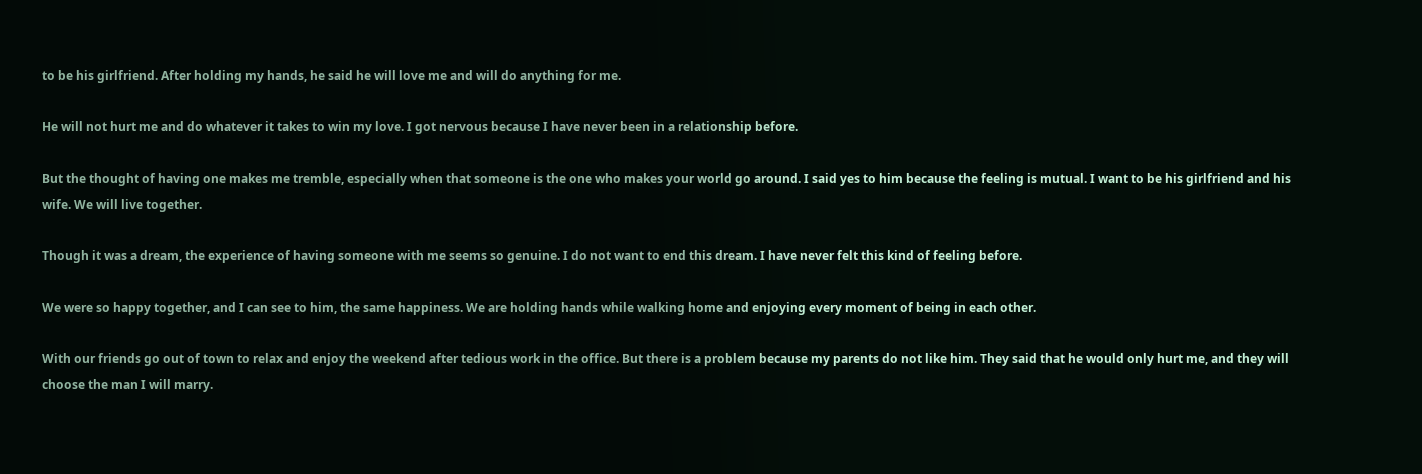to be his girlfriend. After holding my hands, he said he will love me and will do anything for me.

He will not hurt me and do whatever it takes to win my love. I got nervous because I have never been in a relationship before.

But the thought of having one makes me tremble, especially when that someone is the one who makes your world go around. I said yes to him because the feeling is mutual. I want to be his girlfriend and his wife. We will live together.

Though it was a dream, the experience of having someone with me seems so genuine. I do not want to end this dream. I have never felt this kind of feeling before.

We were so happy together, and I can see to him, the same happiness. We are holding hands while walking home and enjoying every moment of being in each other.

With our friends go out of town to relax and enjoy the weekend after tedious work in the office. But there is a problem because my parents do not like him. They said that he would only hurt me, and they will choose the man I will marry.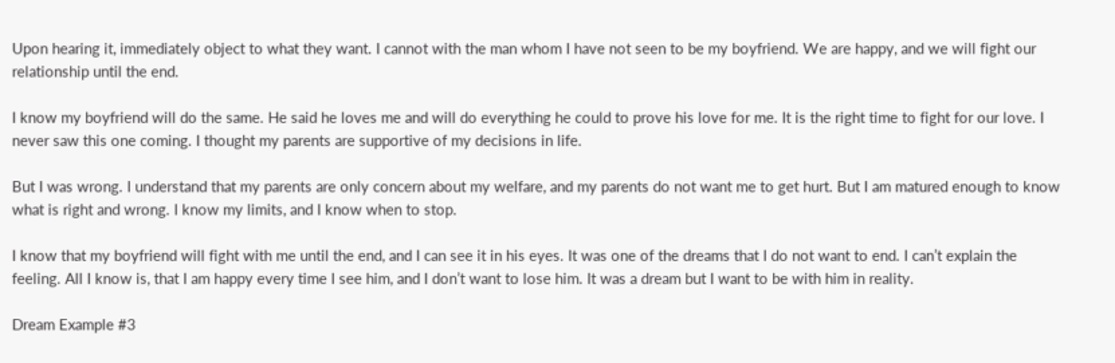Upon hearing it, immediately object to what they want. I cannot with the man whom I have not seen to be my boyfriend. We are happy, and we will fight our relationship until the end.

I know my boyfriend will do the same. He said he loves me and will do everything he could to prove his love for me. It is the right time to fight for our love. I never saw this one coming. I thought my parents are supportive of my decisions in life.

But I was wrong. I understand that my parents are only concern about my welfare, and my parents do not want me to get hurt. But I am matured enough to know what is right and wrong. I know my limits, and I know when to stop.

I know that my boyfriend will fight with me until the end, and I can see it in his eyes. It was one of the dreams that I do not want to end. I can’t explain the feeling. All I know is, that I am happy every time I see him, and I don’t want to lose him. It was a dream but I want to be with him in reality.

Dream Example #3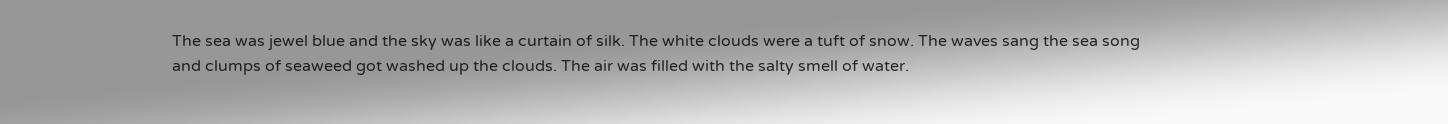The sea was jewel blue and the sky was like a curtain of silk. The white clouds were a tuft of snow. The waves sang the sea song and clumps of seaweed got washed up the clouds. The air was filled with the salty smell of water.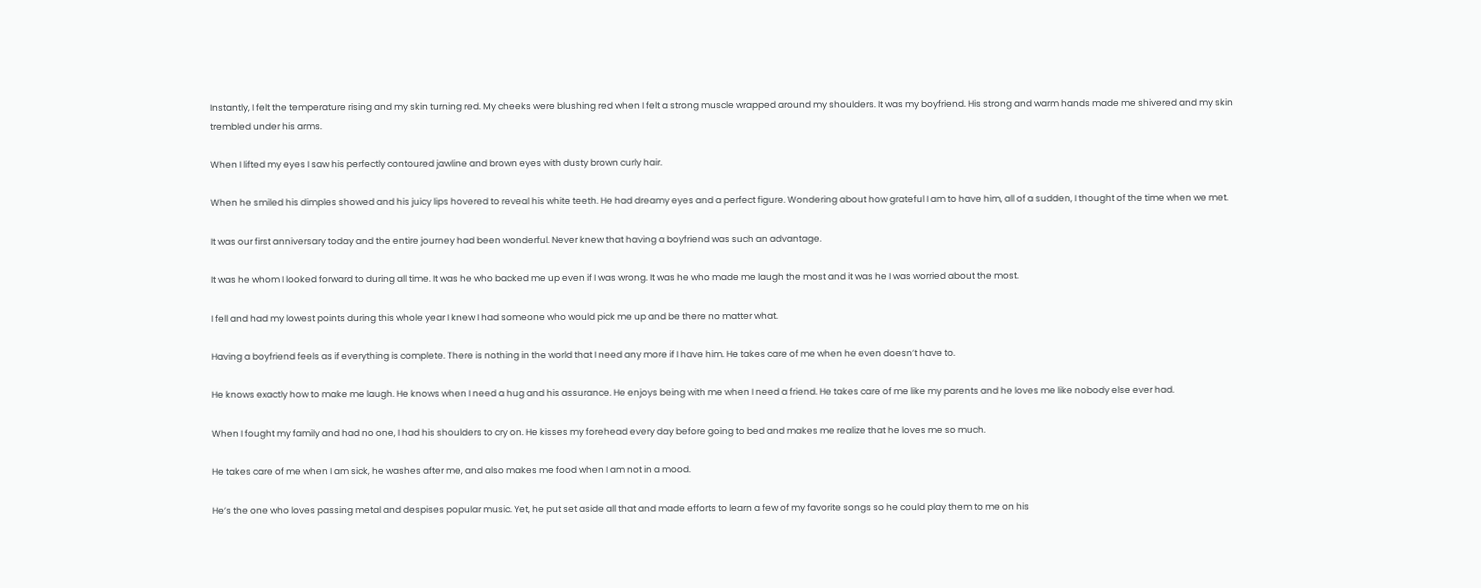Instantly, I felt the temperature rising and my skin turning red. My cheeks were blushing red when I felt a strong muscle wrapped around my shoulders. It was my boyfriend. His strong and warm hands made me shivered and my skin trembled under his arms.

When I lifted my eyes I saw his perfectly contoured jawline and brown eyes with dusty brown curly hair.

When he smiled his dimples showed and his juicy lips hovered to reveal his white teeth. He had dreamy eyes and a perfect figure. Wondering about how grateful I am to have him, all of a sudden, I thought of the time when we met.

It was our first anniversary today and the entire journey had been wonderful. Never knew that having a boyfriend was such an advantage.

It was he whom I looked forward to during all time. It was he who backed me up even if I was wrong. It was he who made me laugh the most and it was he I was worried about the most.

I fell and had my lowest points during this whole year I knew I had someone who would pick me up and be there no matter what.

Having a boyfriend feels as if everything is complete. There is nothing in the world that I need any more if I have him. He takes care of me when he even doesn’t have to.

He knows exactly how to make me laugh. He knows when I need a hug and his assurance. He enjoys being with me when I need a friend. He takes care of me like my parents and he loves me like nobody else ever had.

When I fought my family and had no one, I had his shoulders to cry on. He kisses my forehead every day before going to bed and makes me realize that he loves me so much.

He takes care of me when I am sick, he washes after me, and also makes me food when I am not in a mood.

He’s the one who loves passing metal and despises popular music. Yet, he put set aside all that and made efforts to learn a few of my favorite songs so he could play them to me on his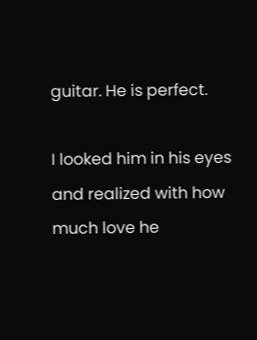guitar. He is perfect.

I looked him in his eyes and realized with how much love he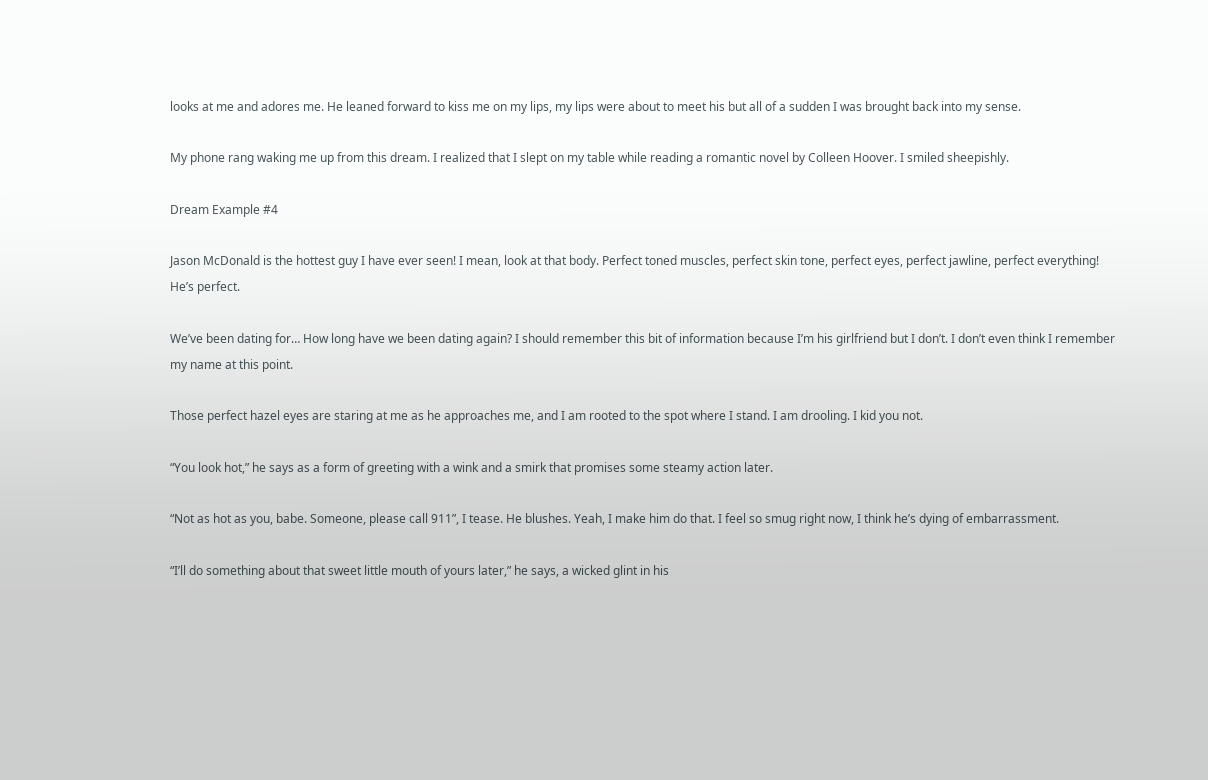looks at me and adores me. He leaned forward to kiss me on my lips, my lips were about to meet his but all of a sudden I was brought back into my sense.

My phone rang waking me up from this dream. I realized that I slept on my table while reading a romantic novel by Colleen Hoover. I smiled sheepishly.

Dream Example #4

Jason McDonald is the hottest guy I have ever seen! I mean, look at that body. Perfect toned muscles, perfect skin tone, perfect eyes, perfect jawline, perfect everything! He’s perfect.

We’ve been dating for… How long have we been dating again? I should remember this bit of information because I’m his girlfriend but I don’t. I don’t even think I remember my name at this point.

Those perfect hazel eyes are staring at me as he approaches me, and I am rooted to the spot where I stand. I am drooling. I kid you not.

“You look hot,” he says as a form of greeting with a wink and a smirk that promises some steamy action later.

“Not as hot as you, babe. Someone, please call 911”, I tease. He blushes. Yeah, I make him do that. I feel so smug right now, I think he’s dying of embarrassment.

“I’ll do something about that sweet little mouth of yours later,” he says, a wicked glint in his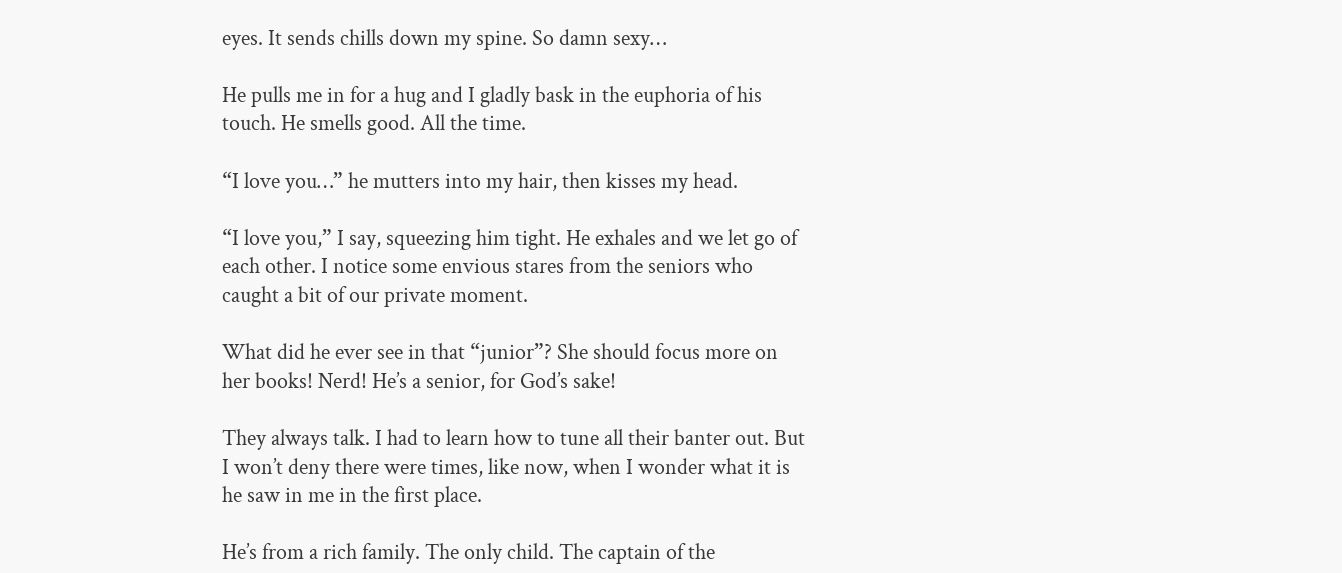eyes. It sends chills down my spine. So damn sexy…

He pulls me in for a hug and I gladly bask in the euphoria of his touch. He smells good. All the time.

“I love you…” he mutters into my hair, then kisses my head.

“I love you,” I say, squeezing him tight. He exhales and we let go of each other. I notice some envious stares from the seniors who caught a bit of our private moment.

What did he ever see in that “junior”? She should focus more on her books! Nerd! He’s a senior, for God’s sake!

They always talk. I had to learn how to tune all their banter out. But I won’t deny there were times, like now, when I wonder what it is he saw in me in the first place.

He’s from a rich family. The only child. The captain of the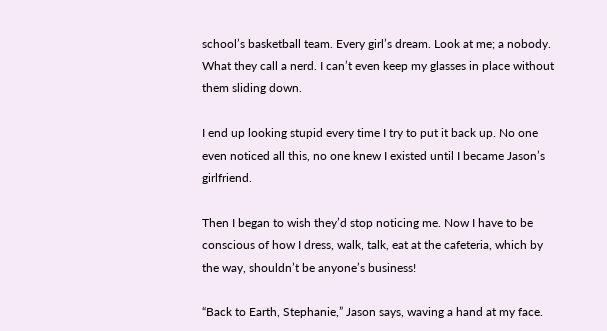school’s basketball team. Every girl’s dream. Look at me; a nobody. What they call a nerd. I can’t even keep my glasses in place without them sliding down.

I end up looking stupid every time I try to put it back up. No one even noticed all this, no one knew I existed until I became Jason’s girlfriend.

Then I began to wish they’d stop noticing me. Now I have to be conscious of how I dress, walk, talk, eat at the cafeteria, which by the way, shouldn’t be anyone’s business!

“Back to Earth, Stephanie,” Jason says, waving a hand at my face.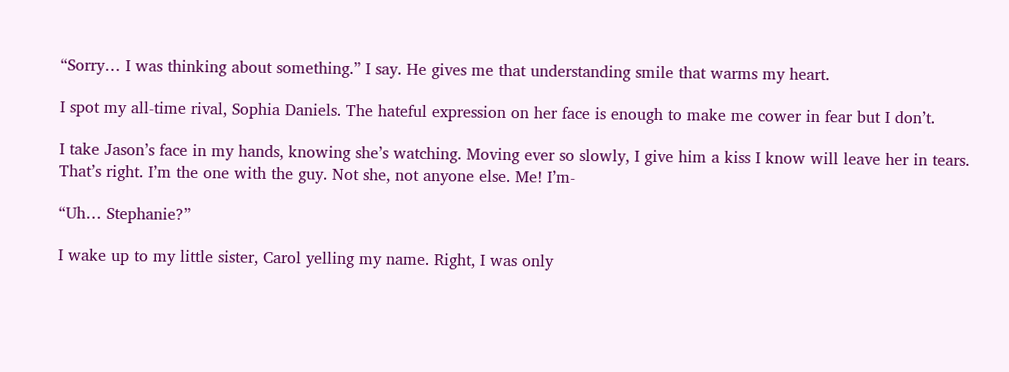“Sorry… I was thinking about something.” I say. He gives me that understanding smile that warms my heart.

I spot my all-time rival, Sophia Daniels. The hateful expression on her face is enough to make me cower in fear but I don’t.

I take Jason’s face in my hands, knowing she’s watching. Moving ever so slowly, I give him a kiss I know will leave her in tears. That’s right. I’m the one with the guy. Not she, not anyone else. Me! I’m-

“Uh… Stephanie?”

I wake up to my little sister, Carol yelling my name. Right, I was only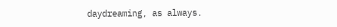daydreaming, as always.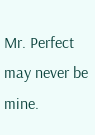Mr. Perfect may never be mine.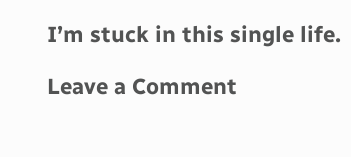I’m stuck in this single life.

Leave a Comment